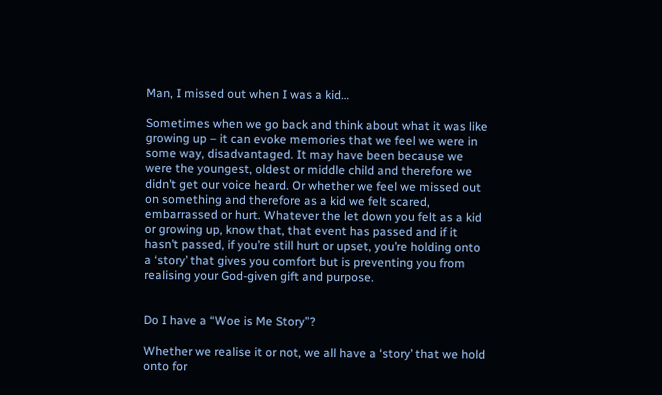Man, I missed out when I was a kid…

Sometimes when we go back and think about what it was like growing up – it can evoke memories that we feel we were in some way, disadvantaged. It may have been because we were the youngest, oldest or middle child and therefore we didn’t get our voice heard. Or whether we feel we missed out on something and therefore as a kid we felt scared, embarrassed or hurt. Whatever the let down you felt as a kid or growing up, know that, that event has passed and if it hasn’t passed, if you’re still hurt or upset, you’re holding onto a ‘story’ that gives you comfort but is preventing you from realising your God-given gift and purpose.


Do I have a “Woe is Me Story”?

Whether we realise it or not, we all have a ‘story’ that we hold onto for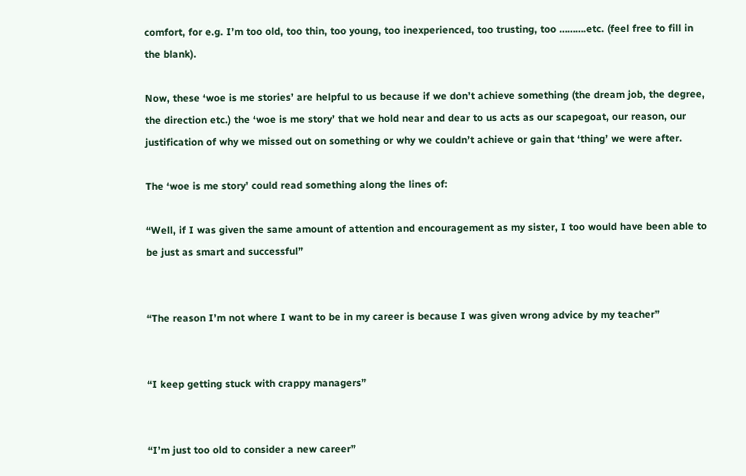comfort, for e.g. I’m too old, too thin, too young, too inexperienced, too trusting, too ……….etc. (feel free to fill in the blank).

Now, these ‘woe is me stories’ are helpful to us because if we don’t achieve something (the dream job, the degree, the direction etc.) the ‘woe is me story’ that we hold near and dear to us acts as our scapegoat, our reason, our justification of why we missed out on something or why we couldn’t achieve or gain that ‘thing’ we were after.

The ‘woe is me story’ could read something along the lines of:

“Well, if I was given the same amount of attention and encouragement as my sister, I too would have been able to be just as smart and successful”


“The reason I’m not where I want to be in my career is because I was given wrong advice by my teacher”


“I keep getting stuck with crappy managers”


“I’m just too old to consider a new career”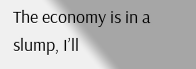The economy is in a slump, I’ll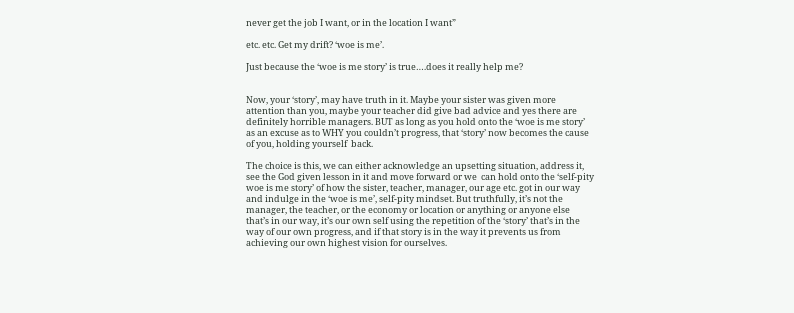never get the job I want, or in the location I want”

etc. etc. Get my drift? ‘woe is me’.

Just because the ‘woe is me story’ is true….does it really help me?


Now, your ‘story’, may have truth in it. Maybe your sister was given more attention than you, maybe your teacher did give bad advice and yes there are definitely horrible managers. BUT as long as you hold onto the ‘woe is me story’ as an excuse as to WHY you couldn’t progress, that ‘story’ now becomes the cause of you, holding yourself  back.

The choice is this, we can either acknowledge an upsetting situation, address it, see the God given lesson in it and move forward or we  can hold onto the ‘self-pity woe is me story’ of how the sister, teacher, manager, our age etc. got in our way and indulge in the ‘woe is me’, self-pity mindset. But truthfully, it’s not the manager, the teacher, or the economy or location or anything or anyone else that’s in our way, it’s our own self using the repetition of the ‘story’ that’s in the way of our own progress, and if that story is in the way it prevents us from achieving our own highest vision for ourselves.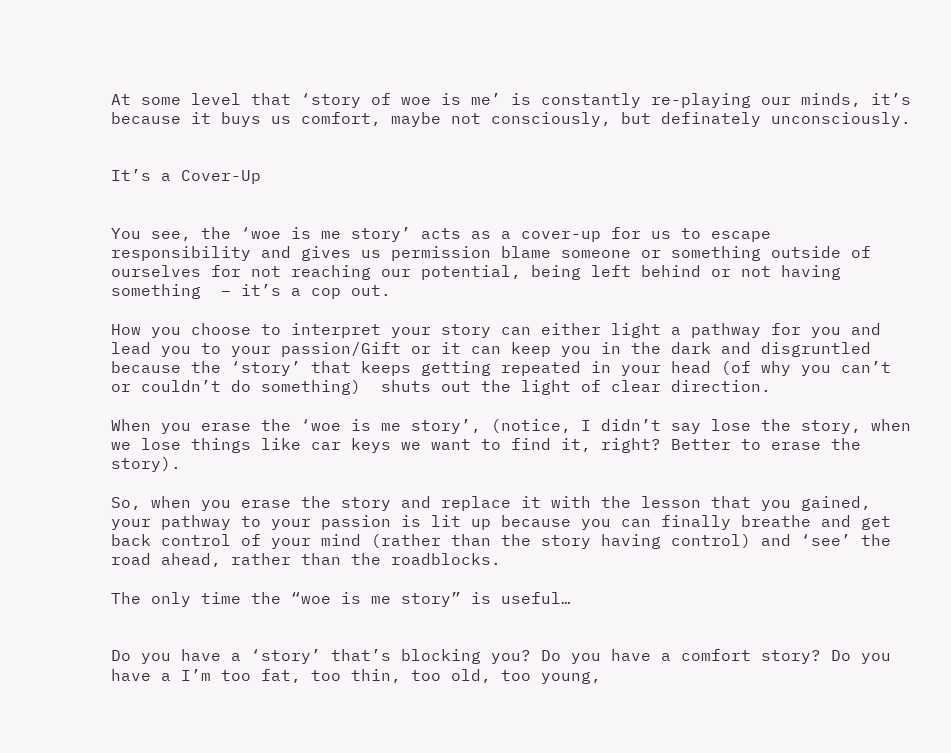At some level that ‘story of woe is me’ is constantly re-playing our minds, it’s because it buys us comfort, maybe not consciously, but definately unconsciously.


It’s a Cover-Up


You see, the ‘woe is me story’ acts as a cover-up for us to escape responsibility and gives us permission blame someone or something outside of ourselves for not reaching our potential, being left behind or not having something  – it’s a cop out.

How you choose to interpret your story can either light a pathway for you and lead you to your passion/Gift or it can keep you in the dark and disgruntled because the ‘story’ that keeps getting repeated in your head (of why you can’t or couldn’t do something)  shuts out the light of clear direction.

When you erase the ‘woe is me story’, (notice, I didn’t say lose the story, when we lose things like car keys we want to find it, right? Better to erase the story).

So, when you erase the story and replace it with the lesson that you gained, your pathway to your passion is lit up because you can finally breathe and get back control of your mind (rather than the story having control) and ‘see’ the road ahead, rather than the roadblocks.

The only time the “woe is me story” is useful…


Do you have a ‘story’ that’s blocking you? Do you have a comfort story? Do you have a I’m too fat, too thin, too old, too young,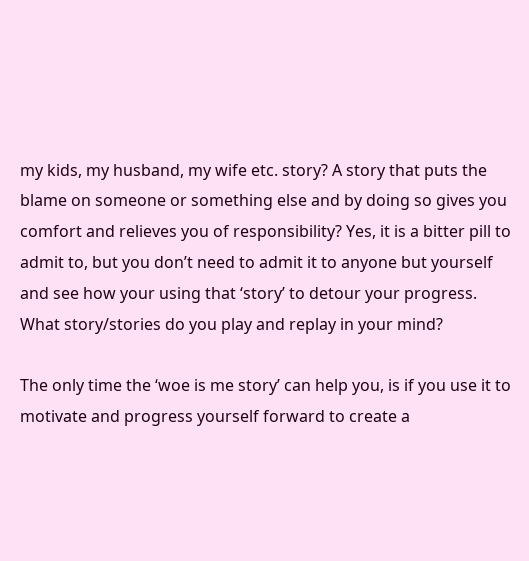my kids, my husband, my wife etc. story? A story that puts the blame on someone or something else and by doing so gives you comfort and relieves you of responsibility? Yes, it is a bitter pill to admit to, but you don’t need to admit it to anyone but yourself and see how your using that ‘story’ to detour your progress. What story/stories do you play and replay in your mind?

The only time the ‘woe is me story’ can help you, is if you use it to motivate and progress yourself forward to create a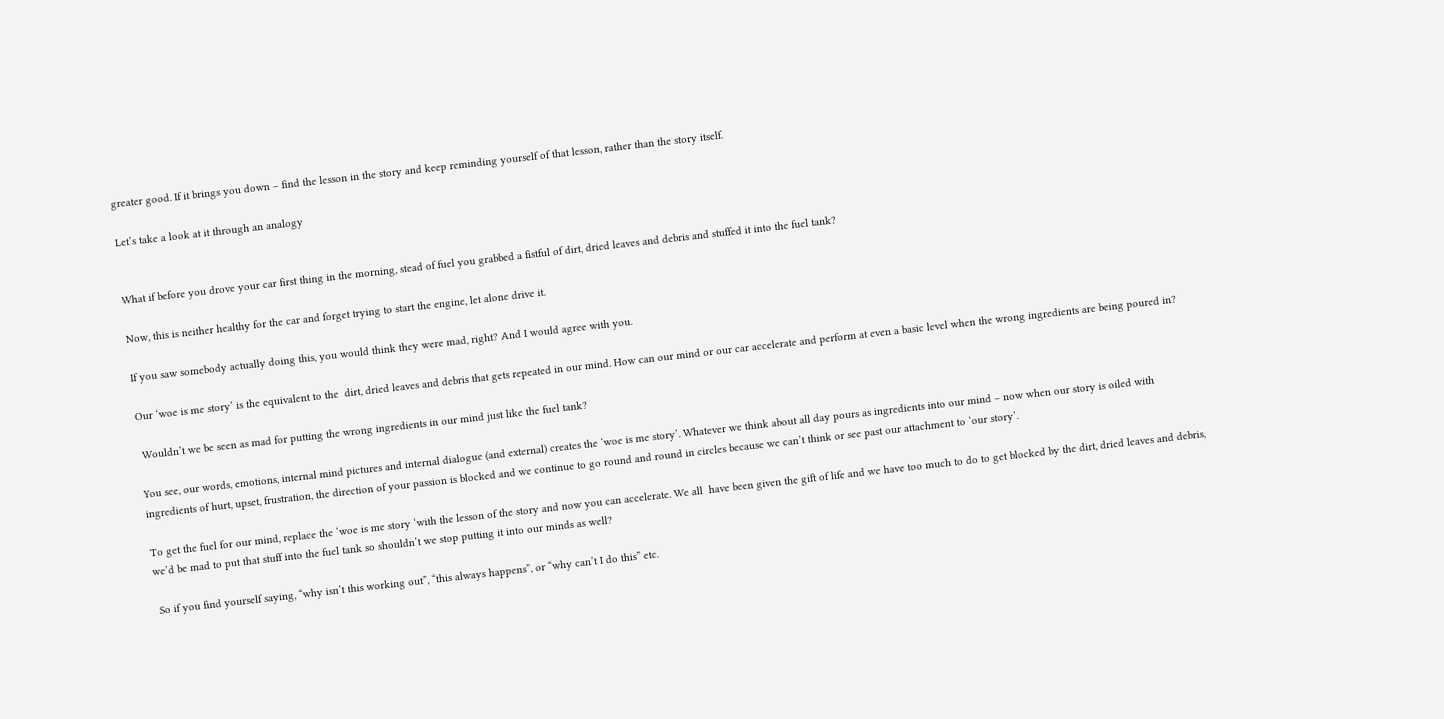greater good. If it brings you down – find the lesson in the story and keep reminding yourself of that lesson, rather than the story itself.

Let’s take a look at it through an analogy


What if before you drove your car first thing in the morning, stead of fuel you grabbed a fistful of dirt, dried leaves and debris and stuffed it into the fuel tank?

Now, this is neither healthy for the car and forget trying to start the engine, let alone drive it.

If you saw somebody actually doing this, you would think they were mad, right? And I would agree with you.

Our ‘woe is me story’ is the equivalent to the  dirt, dried leaves and debris that gets repeated in our mind. How can our mind or our car accelerate and perform at even a basic level when the wrong ingredients are being poured in?

 Wouldn’t we be seen as mad for putting the wrong ingredients in our mind just like the fuel tank?

You see, our words, emotions, internal mind pictures and internal dialogue (and external) creates the ‘woe is me story’. Whatever we think about all day pours as ingredients into our mind – now when our story is oiled with ingredients of hurt, upset, frustration, the direction of your passion is blocked and we continue to go round and round in circles because we can’t think or see past our attachment to ‘our story’.

To get the fuel for our mind, replace the ‘woe is me story ‘with the lesson of the story and now you can accelerate. We all  have been given the gift of life and we have too much to do to get blocked by the dirt, dried leaves and debris, we’d be mad to put that stuff into the fuel tank so shouldn’t we stop putting it into our minds as well?

 So if you find yourself saying, “why isn’t this working out”, “this always happens”, or “why can’t I do this” etc.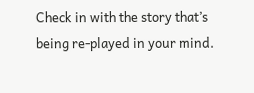Check in with the story that’s being re-played in your mind.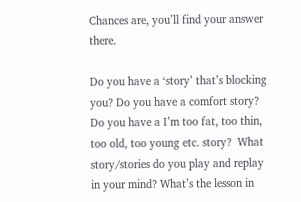Chances are, you’ll find your answer there.

Do you have a ‘story’ that’s blocking you? Do you have a comfort story? Do you have a I’m too fat, too thin, too old, too young etc. story?  What story/stories do you play and replay in your mind? What’s the lesson in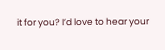it for you? I’d love to hear your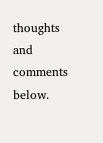thoughts and comments below.